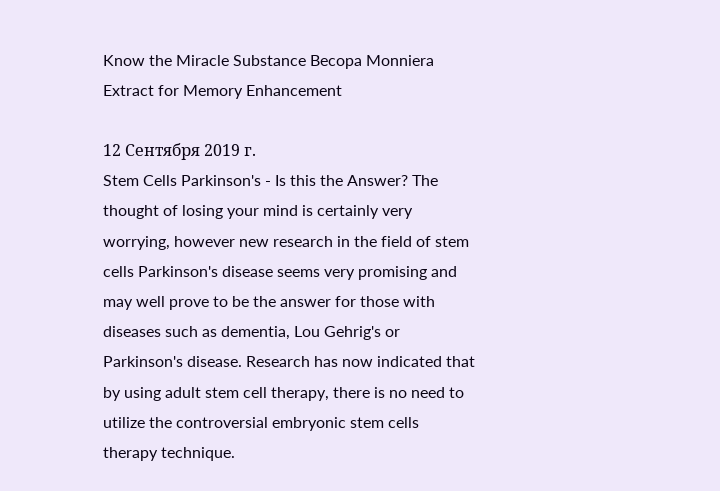Know the Miracle Substance Becopa Monniera Extract for Memory Enhancement

12 Сентября 2019 г.
Stem Cells Parkinson's - Is this the Answer? The thought of losing your mind is certainly very worrying, however new research in the field of stem cells Parkinson's disease seems very promising and may well prove to be the answer for those with diseases such as dementia, Lou Gehrig's or Parkinson's disease. Research has now indicated that by using adult stem cell therapy, there is no need to utilize the controversial embryonic stem cells therapy technique.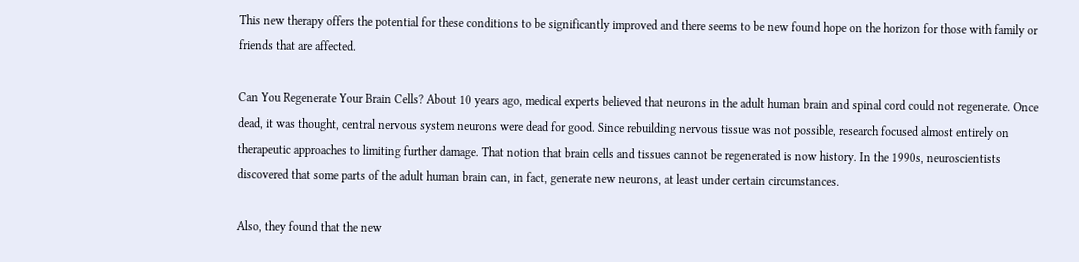This new therapy offers the potential for these conditions to be significantly improved and there seems to be new found hope on the horizon for those with family or friends that are affected.

Can You Regenerate Your Brain Cells? About 10 years ago, medical experts believed that neurons in the adult human brain and spinal cord could not regenerate. Once dead, it was thought, central nervous system neurons were dead for good. Since rebuilding nervous tissue was not possible, research focused almost entirely on therapeutic approaches to limiting further damage. That notion that brain cells and tissues cannot be regenerated is now history. In the 1990s, neuroscientists discovered that some parts of the adult human brain can, in fact, generate new neurons, at least under certain circumstances.

Also, they found that the new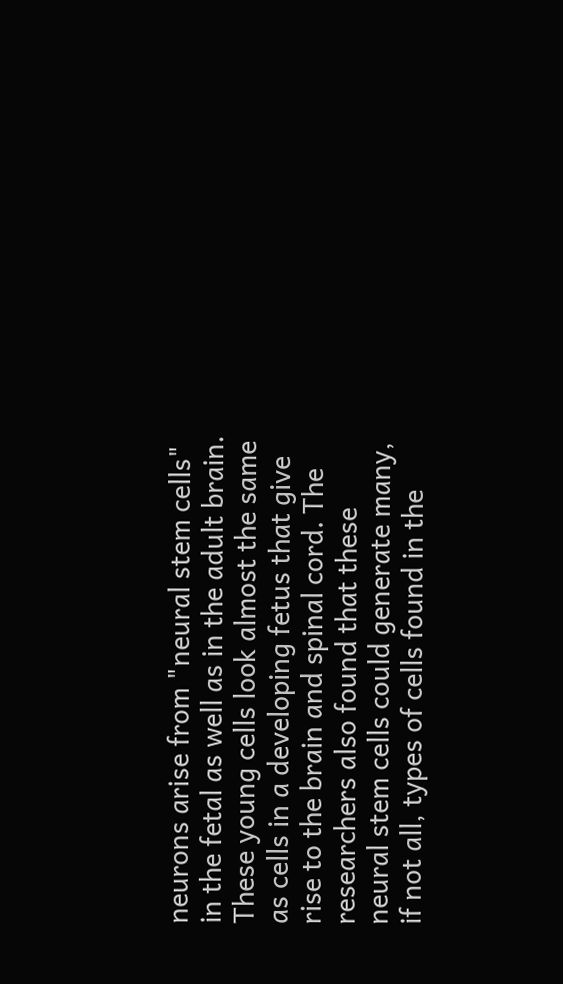neurons arise from "neural stem cells" in the fetal as well as in the adult brain. These young cells look almost the same as cells in a developing fetus that give rise to the brain and spinal cord. The researchers also found that these neural stem cells could generate many, if not all, types of cells found in the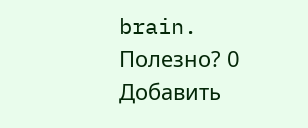brain.
Полезно? 0
Добавить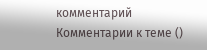комментарий
Комментарии к теме ()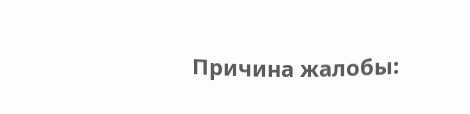Причина жалобы: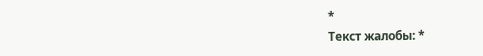*
Текст жалобы: *